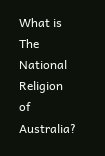What is The National Religion of Australia?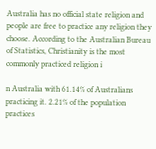Australia has no official state religion and people are free to practice any religion they choose. According to the Australian Bureau of Statistics, Christianity is the most commonly practiced religion i

n Australia with 61.14% of Australians practicing it. 2.21% of the population practices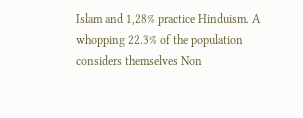Islam and 1,28% practice Hinduism. A whopping 22.3% of the population considers themselves Non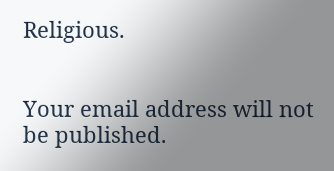Religious.


Your email address will not be published.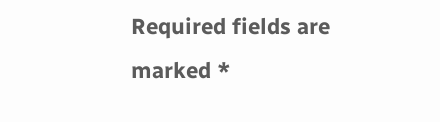Required fields are marked *